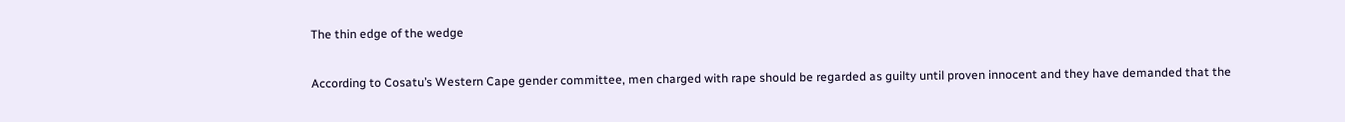The thin edge of the wedge

According to Cosatu’s Western Cape gender committee, men charged with rape should be regarded as guilty until proven innocent and they have demanded that the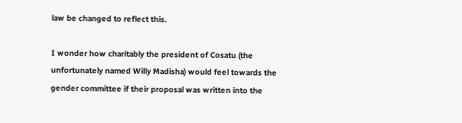law be changed to reflect this.

I wonder how charitably the president of Cosatu (the unfortunately named Willy Madisha) would feel towards the gender committee if their proposal was written into the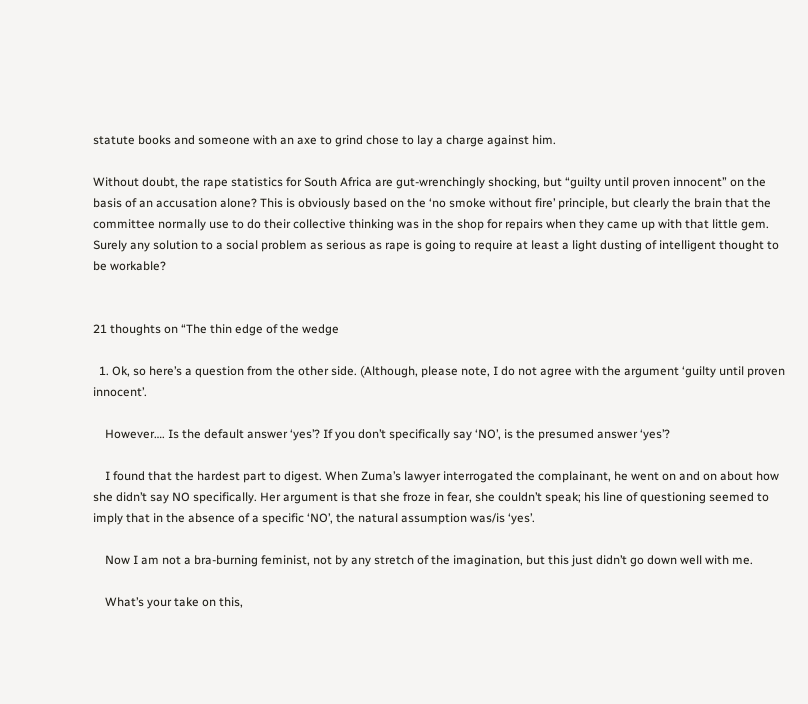statute books and someone with an axe to grind chose to lay a charge against him.

Without doubt, the rape statistics for South Africa are gut-wrenchingly shocking, but “guilty until proven innocent” on the basis of an accusation alone? This is obviously based on the ‘no smoke without fire’ principle, but clearly the brain that the committee normally use to do their collective thinking was in the shop for repairs when they came up with that little gem. Surely any solution to a social problem as serious as rape is going to require at least a light dusting of intelligent thought to be workable?


21 thoughts on “The thin edge of the wedge

  1. Ok, so here’s a question from the other side. (Although, please note, I do not agree with the argument ‘guilty until proven innocent’.

    However…. Is the default answer ‘yes’? If you don’t specifically say ‘NO’, is the presumed answer ‘yes’?

    I found that the hardest part to digest. When Zuma’s lawyer interrogated the complainant, he went on and on about how she didn’t say NO specifically. Her argument is that she froze in fear, she couldn’t speak; his line of questioning seemed to imply that in the absence of a specific ‘NO’, the natural assumption was/is ‘yes’.

    Now I am not a bra-burning feminist, not by any stretch of the imagination, but this just didn’t go down well with me.

    What’s your take on this,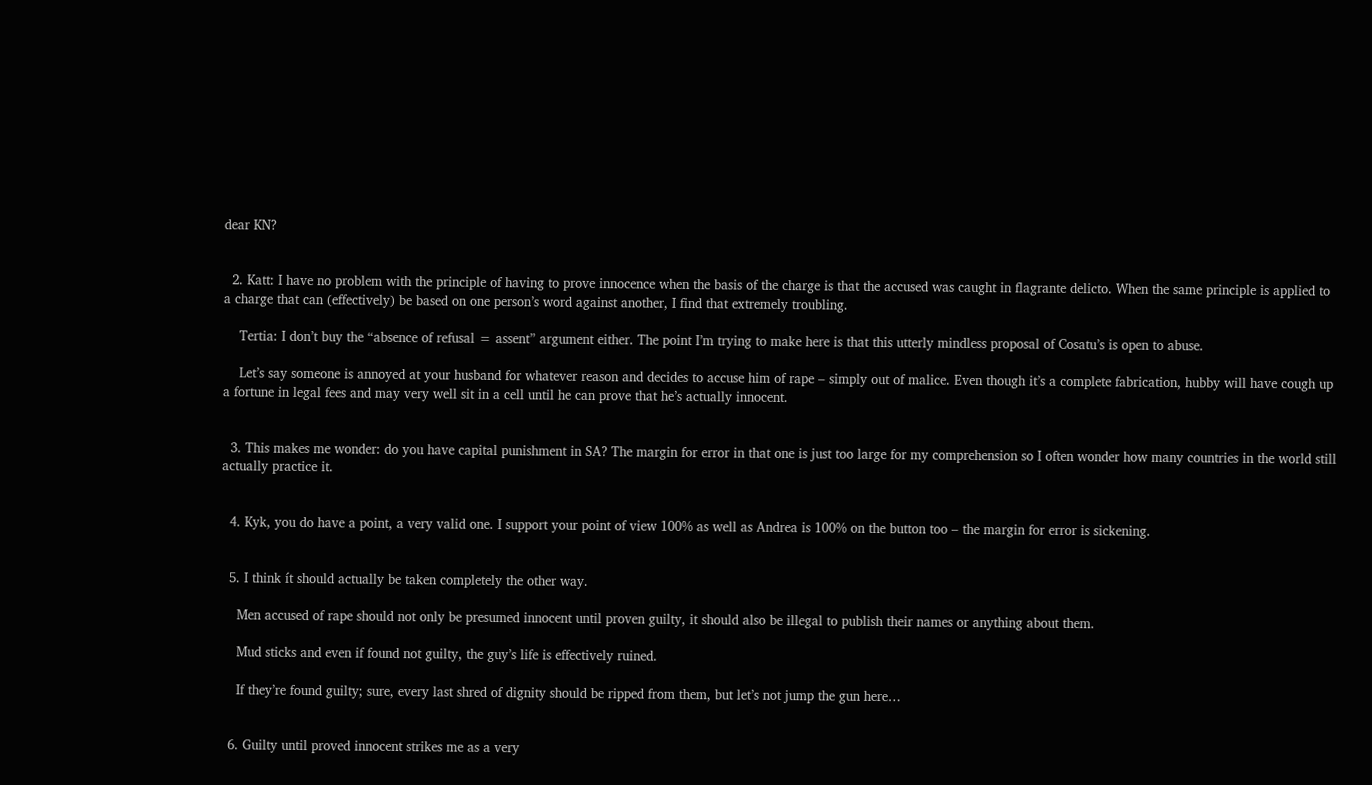dear KN?


  2. Katt: I have no problem with the principle of having to prove innocence when the basis of the charge is that the accused was caught in flagrante delicto. When the same principle is applied to a charge that can (effectively) be based on one person’s word against another, I find that extremely troubling.

    Tertia: I don’t buy the “absence of refusal = assent” argument either. The point I’m trying to make here is that this utterly mindless proposal of Cosatu’s is open to abuse.

    Let’s say someone is annoyed at your husband for whatever reason and decides to accuse him of rape – simply out of malice. Even though it’s a complete fabrication, hubby will have cough up a fortune in legal fees and may very well sit in a cell until he can prove that he’s actually innocent.


  3. This makes me wonder: do you have capital punishment in SA? The margin for error in that one is just too large for my comprehension so I often wonder how many countries in the world still actually practice it.


  4. Kyk, you do have a point, a very valid one. I support your point of view 100% as well as Andrea is 100% on the button too – the margin for error is sickening.


  5. I think ít should actually be taken completely the other way.

    Men accused of rape should not only be presumed innocent until proven guilty, it should also be illegal to publish their names or anything about them.

    Mud sticks and even if found not guilty, the guy’s life is effectively ruined.

    If they’re found guilty; sure, every last shred of dignity should be ripped from them, but let’s not jump the gun here…


  6. Guilty until proved innocent strikes me as a very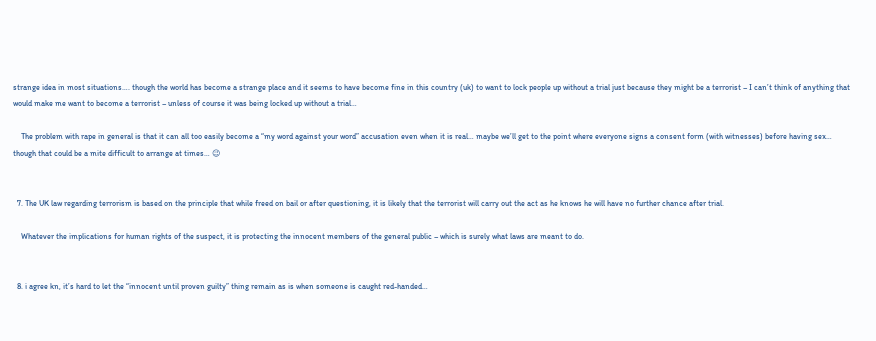strange idea in most situations…. though the world has become a strange place and it seems to have become fine in this country (uk) to want to lock people up without a trial just because they might be a terrorist – I can’t think of anything that would make me want to become a terrorist – unless of course it was being locked up without a trial…

    The problem with rape in general is that it can all too easily become a “my word against your word” accusation even when it is real… maybe we’ll get to the point where everyone signs a consent form (with witnesses) before having sex… though that could be a mite difficult to arrange at times… 😉


  7. The UK law regarding terrorism is based on the principle that while freed on bail or after questioning, it is likely that the terrorist will carry out the act as he knows he will have no further chance after trial.

    Whatever the implications for human rights of the suspect, it is protecting the innocent members of the general public – which is surely what laws are meant to do.


  8. i agree kn, it’s hard to let the “innocent until proven guilty” thing remain as is when someone is caught red-handed…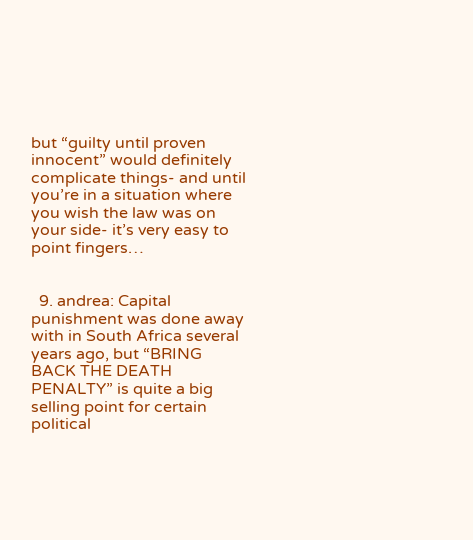but “guilty until proven innocent” would definitely complicate things- and until you’re in a situation where you wish the law was on your side- it’s very easy to point fingers…


  9. andrea: Capital punishment was done away with in South Africa several years ago, but “BRING BACK THE DEATH PENALTY” is quite a big selling point for certain political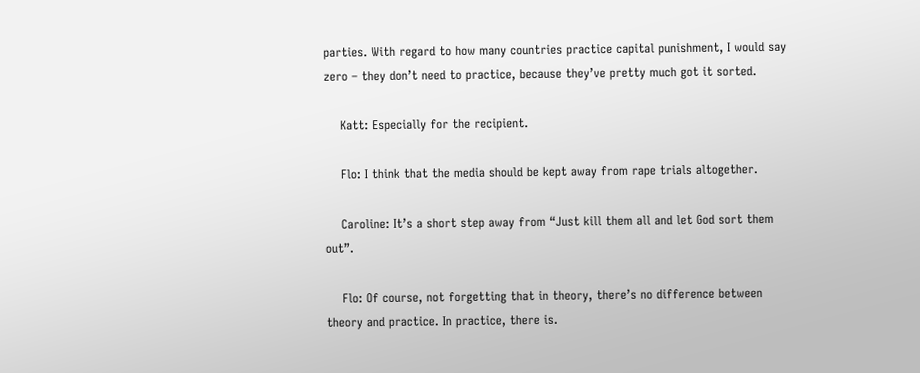parties. With regard to how many countries practice capital punishment, I would say zero – they don’t need to practice, because they’ve pretty much got it sorted.

    Katt: Especially for the recipient.

    Flo: I think that the media should be kept away from rape trials altogether.

    Caroline: It’s a short step away from “Just kill them all and let God sort them out”.

    Flo: Of course, not forgetting that in theory, there’s no difference between theory and practice. In practice, there is.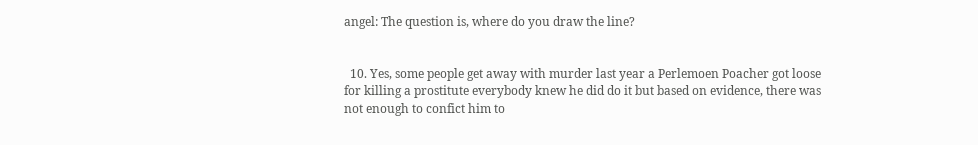angel: The question is, where do you draw the line?


  10. Yes, some people get away with murder last year a Perlemoen Poacher got loose for killing a prostitute everybody knew he did do it but based on evidence, there was not enough to confict him to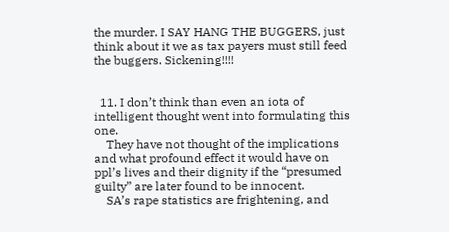the murder. I SAY HANG THE BUGGERS, just think about it we as tax payers must still feed the buggers. Sickening!!!!


  11. I don’t think than even an iota of intelligent thought went into formulating this one.
    They have not thought of the implications and what profound effect it would have on ppl’s lives and their dignity if the “presumed guilty” are later found to be innocent.
    SA’s rape statistics are frightening, and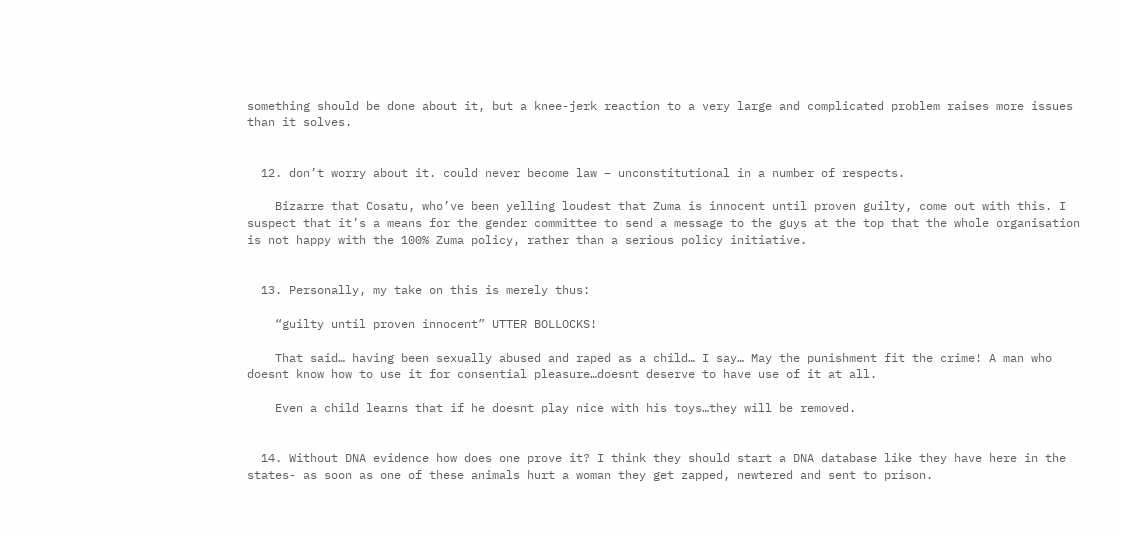something should be done about it, but a knee-jerk reaction to a very large and complicated problem raises more issues than it solves.


  12. don’t worry about it. could never become law – unconstitutional in a number of respects.

    Bizarre that Cosatu, who’ve been yelling loudest that Zuma is innocent until proven guilty, come out with this. I suspect that it’s a means for the gender committee to send a message to the guys at the top that the whole organisation is not happy with the 100% Zuma policy, rather than a serious policy initiative.


  13. Personally, my take on this is merely thus:

    “guilty until proven innocent” UTTER BOLLOCKS!

    That said… having been sexually abused and raped as a child… I say… May the punishment fit the crime! A man who doesnt know how to use it for consential pleasure…doesnt deserve to have use of it at all.

    Even a child learns that if he doesnt play nice with his toys…they will be removed.


  14. Without DNA evidence how does one prove it? I think they should start a DNA database like they have here in the states- as soon as one of these animals hurt a woman they get zapped, newtered and sent to prison.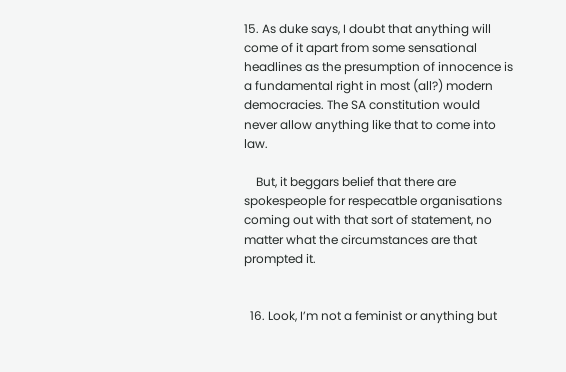15. As duke says, I doubt that anything will come of it apart from some sensational headlines as the presumption of innocence is a fundamental right in most (all?) modern democracies. The SA constitution would never allow anything like that to come into law.

    But, it beggars belief that there are spokespeople for respecatble organisations coming out with that sort of statement, no matter what the circumstances are that prompted it.


  16. Look, I’m not a feminist or anything but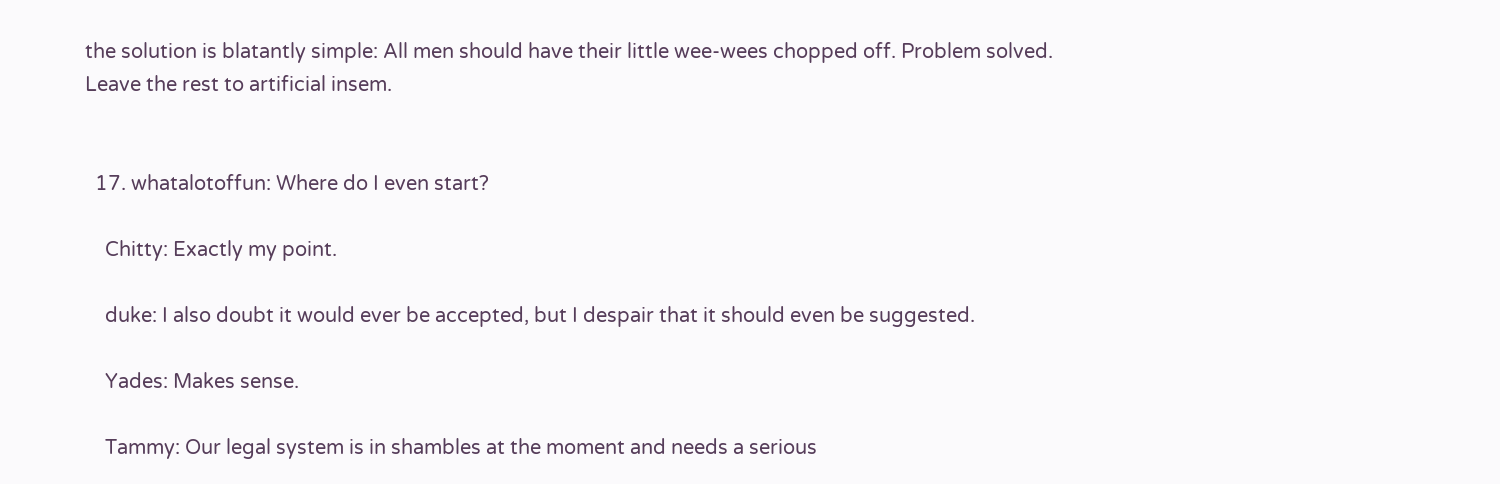the solution is blatantly simple: All men should have their little wee-wees chopped off. Problem solved. Leave the rest to artificial insem.


  17. whatalotoffun: Where do I even start?

    Chitty: Exactly my point.

    duke: I also doubt it would ever be accepted, but I despair that it should even be suggested.

    Yades: Makes sense.

    Tammy: Our legal system is in shambles at the moment and needs a serious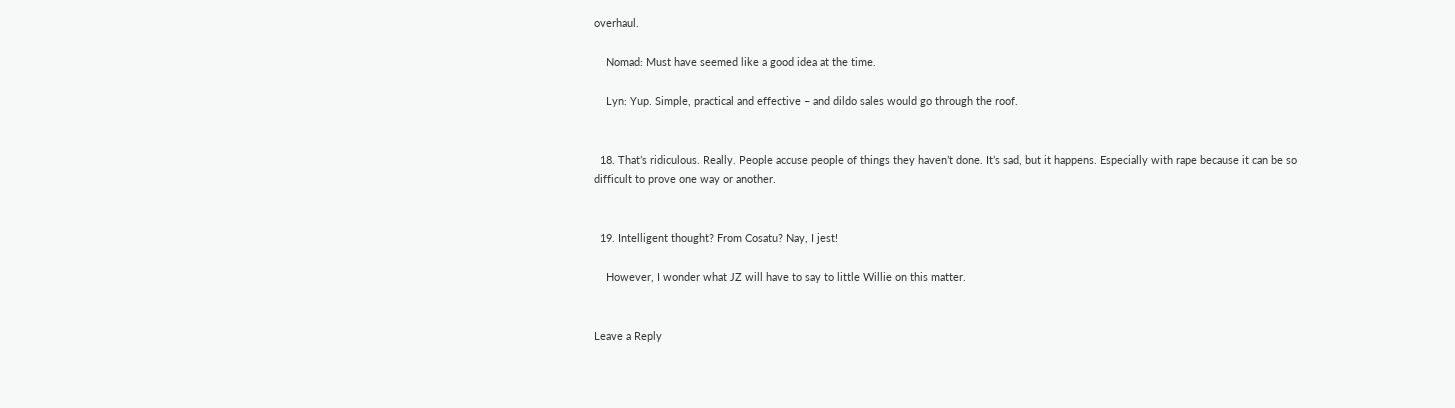overhaul.

    Nomad: Must have seemed like a good idea at the time.

    Lyn: Yup. Simple, practical and effective – and dildo sales would go through the roof.


  18. That’s ridiculous. Really. People accuse people of things they haven’t done. It’s sad, but it happens. Especially with rape because it can be so difficult to prove one way or another.


  19. Intelligent thought? From Cosatu? Nay, I jest!

    However, I wonder what JZ will have to say to little Willie on this matter.


Leave a Reply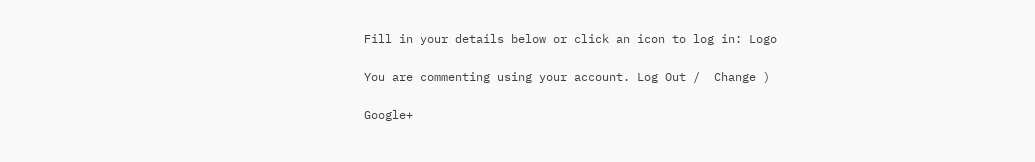Fill in your details below or click an icon to log in: Logo

You are commenting using your account. Log Out /  Change )

Google+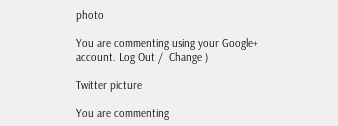photo

You are commenting using your Google+ account. Log Out /  Change )

Twitter picture

You are commenting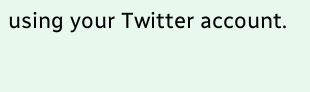using your Twitter account.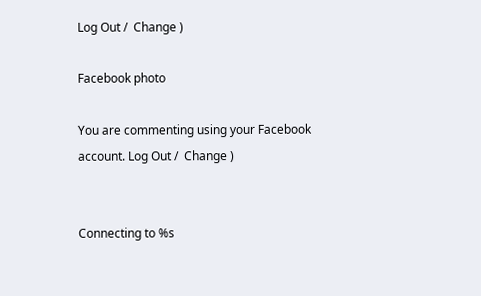Log Out /  Change )

Facebook photo

You are commenting using your Facebook account. Log Out /  Change )


Connecting to %s